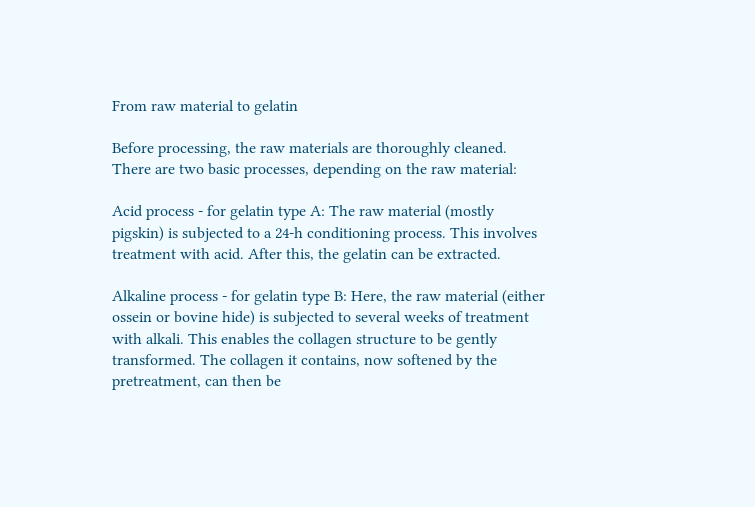From raw material to gelatin

Before processing, the raw materials are thoroughly cleaned. There are two basic processes, depending on the raw material:

Acid process - for gelatin type A: The raw material (mostly pigskin) is subjected to a 24-h conditioning process. This involves treatment with acid. After this, the gelatin can be extracted.

Alkaline process - for gelatin type B: Here, the raw material (either ossein or bovine hide) is subjected to several weeks of treatment with alkali. This enables the collagen structure to be gently transformed. The collagen it contains, now softened by the pretreatment, can then be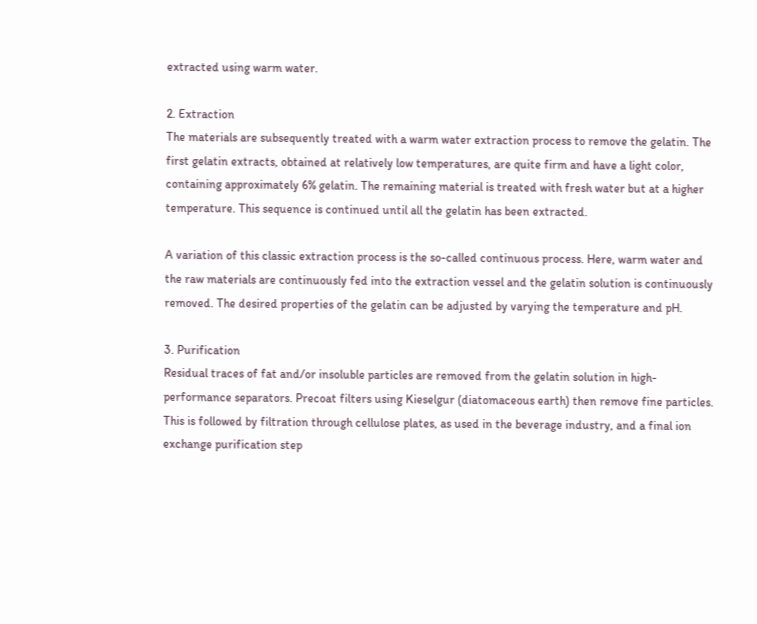extracted using warm water.

2. Extraction
The materials are subsequently treated with a warm water extraction process to remove the gelatin. The first gelatin extracts, obtained at relatively low temperatures, are quite firm and have a light color, containing approximately 6% gelatin. The remaining material is treated with fresh water but at a higher temperature. This sequence is continued until all the gelatin has been extracted.

A variation of this classic extraction process is the so-called continuous process. Here, warm water and the raw materials are continuously fed into the extraction vessel and the gelatin solution is continuously removed. The desired properties of the gelatin can be adjusted by varying the temperature and pH.

3. Purification
Residual traces of fat and/or insoluble particles are removed from the gelatin solution in high-performance separators. Precoat filters using Kieselgur (diatomaceous earth) then remove fine particles. This is followed by filtration through cellulose plates, as used in the beverage industry, and a final ion exchange purification step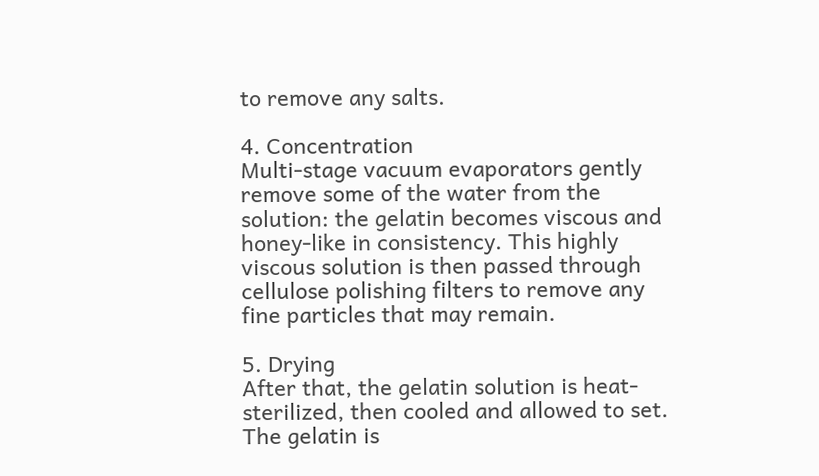to remove any salts.

4. Concentration
Multi-stage vacuum evaporators gently remove some of the water from the solution: the gelatin becomes viscous and honey-like in consistency. This highly viscous solution is then passed through cellulose polishing filters to remove any fine particles that may remain.

5. Drying
After that, the gelatin solution is heat-sterilized, then cooled and allowed to set. The gelatin is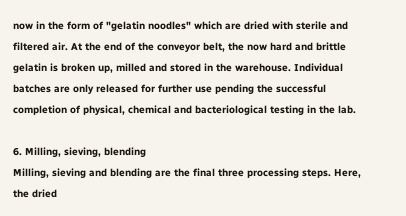now in the form of "gelatin noodles" which are dried with sterile and filtered air. At the end of the conveyor belt, the now hard and brittle gelatin is broken up, milled and stored in the warehouse. Individual batches are only released for further use pending the successful completion of physical, chemical and bacteriological testing in the lab.

6. Milling, sieving, blending
Milling, sieving and blending are the final three processing steps. Here, the dried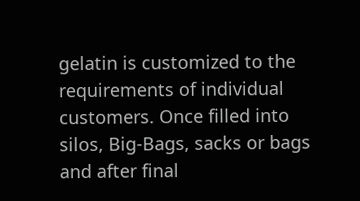gelatin is customized to the requirements of individual customers. Once filled into silos, Big-Bags, sacks or bags and after final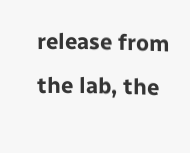release from the lab, the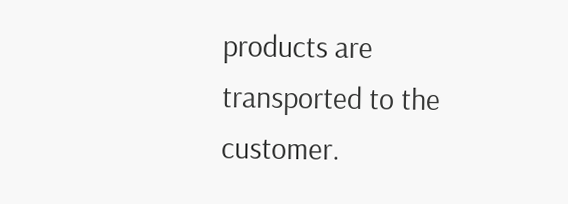products are transported to the customer.